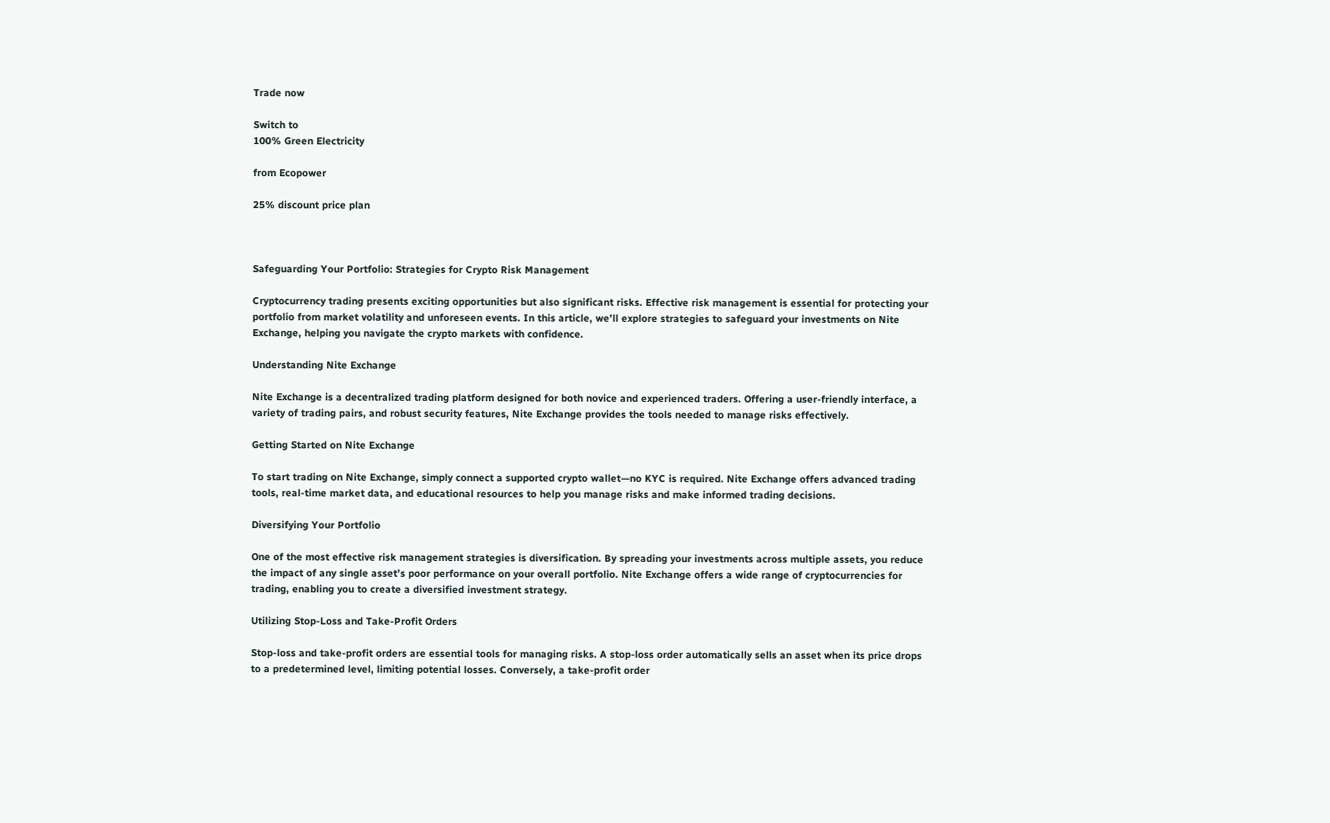Trade now

Switch to
100% Green Electricity

from Ecopower

25% discount price plan



Safeguarding Your Portfolio: Strategies for Crypto Risk Management

Cryptocurrency trading presents exciting opportunities but also significant risks. Effective risk management is essential for protecting your portfolio from market volatility and unforeseen events. In this article, we’ll explore strategies to safeguard your investments on Nite Exchange, helping you navigate the crypto markets with confidence.

Understanding Nite Exchange

Nite Exchange is a decentralized trading platform designed for both novice and experienced traders. Offering a user-friendly interface, a variety of trading pairs, and robust security features, Nite Exchange provides the tools needed to manage risks effectively.

Getting Started on Nite Exchange

To start trading on Nite Exchange, simply connect a supported crypto wallet—no KYC is required. Nite Exchange offers advanced trading tools, real-time market data, and educational resources to help you manage risks and make informed trading decisions.

Diversifying Your Portfolio

One of the most effective risk management strategies is diversification. By spreading your investments across multiple assets, you reduce the impact of any single asset’s poor performance on your overall portfolio. Nite Exchange offers a wide range of cryptocurrencies for trading, enabling you to create a diversified investment strategy.

Utilizing Stop-Loss and Take-Profit Orders

Stop-loss and take-profit orders are essential tools for managing risks. A stop-loss order automatically sells an asset when its price drops to a predetermined level, limiting potential losses. Conversely, a take-profit order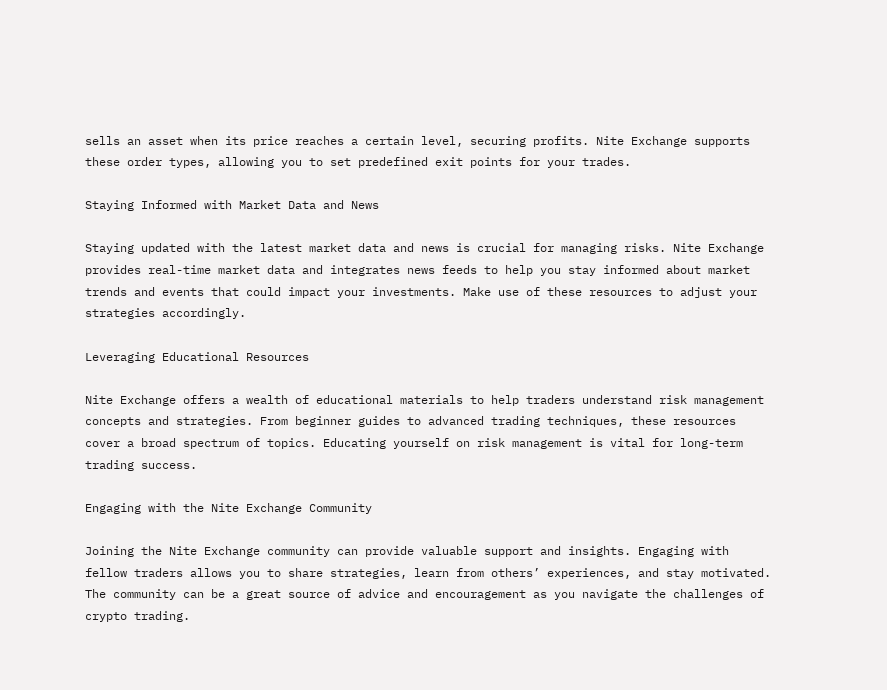sells an asset when its price reaches a certain level, securing profits. Nite Exchange supports these order types, allowing you to set predefined exit points for your trades.

Staying Informed with Market Data and News

Staying updated with the latest market data and news is crucial for managing risks. Nite Exchange provides real-time market data and integrates news feeds to help you stay informed about market trends and events that could impact your investments. Make use of these resources to adjust your strategies accordingly.

Leveraging Educational Resources

Nite Exchange offers a wealth of educational materials to help traders understand risk management concepts and strategies. From beginner guides to advanced trading techniques, these resources cover a broad spectrum of topics. Educating yourself on risk management is vital for long-term trading success.

Engaging with the Nite Exchange Community

Joining the Nite Exchange community can provide valuable support and insights. Engaging with fellow traders allows you to share strategies, learn from others’ experiences, and stay motivated. The community can be a great source of advice and encouragement as you navigate the challenges of crypto trading.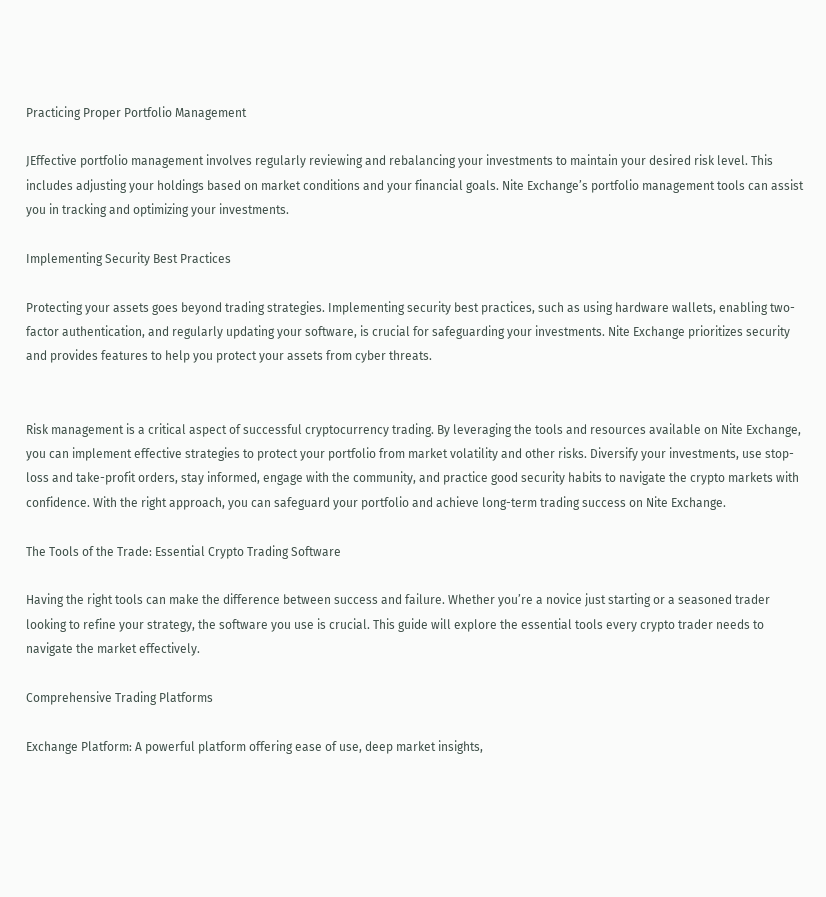Practicing Proper Portfolio Management

JEffective portfolio management involves regularly reviewing and rebalancing your investments to maintain your desired risk level. This includes adjusting your holdings based on market conditions and your financial goals. Nite Exchange’s portfolio management tools can assist you in tracking and optimizing your investments.

Implementing Security Best Practices

Protecting your assets goes beyond trading strategies. Implementing security best practices, such as using hardware wallets, enabling two-factor authentication, and regularly updating your software, is crucial for safeguarding your investments. Nite Exchange prioritizes security and provides features to help you protect your assets from cyber threats.


Risk management is a critical aspect of successful cryptocurrency trading. By leveraging the tools and resources available on Nite Exchange, you can implement effective strategies to protect your portfolio from market volatility and other risks. Diversify your investments, use stop-loss and take-profit orders, stay informed, engage with the community, and practice good security habits to navigate the crypto markets with confidence. With the right approach, you can safeguard your portfolio and achieve long-term trading success on Nite Exchange.

The Tools of the Trade: Essential Crypto Trading Software

Having the right tools can make the difference between success and failure. Whether you’re a novice just starting or a seasoned trader looking to refine your strategy, the software you use is crucial. This guide will explore the essential tools every crypto trader needs to navigate the market effectively.

Comprehensive Trading Platforms

Exchange Platform: A powerful platform offering ease of use, deep market insights,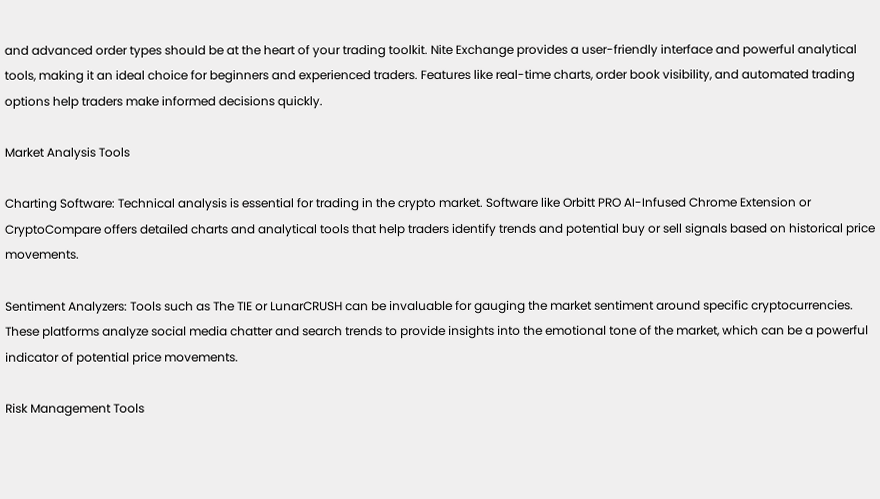and advanced order types should be at the heart of your trading toolkit. Nite Exchange provides a user-friendly interface and powerful analytical tools, making it an ideal choice for beginners and experienced traders. Features like real-time charts, order book visibility, and automated trading options help traders make informed decisions quickly.

Market Analysis Tools

Charting Software: Technical analysis is essential for trading in the crypto market. Software like Orbitt PRO AI-Infused Chrome Extension or CryptoCompare offers detailed charts and analytical tools that help traders identify trends and potential buy or sell signals based on historical price movements.

Sentiment Analyzers: Tools such as The TIE or LunarCRUSH can be invaluable for gauging the market sentiment around specific cryptocurrencies. These platforms analyze social media chatter and search trends to provide insights into the emotional tone of the market, which can be a powerful indicator of potential price movements.

Risk Management Tools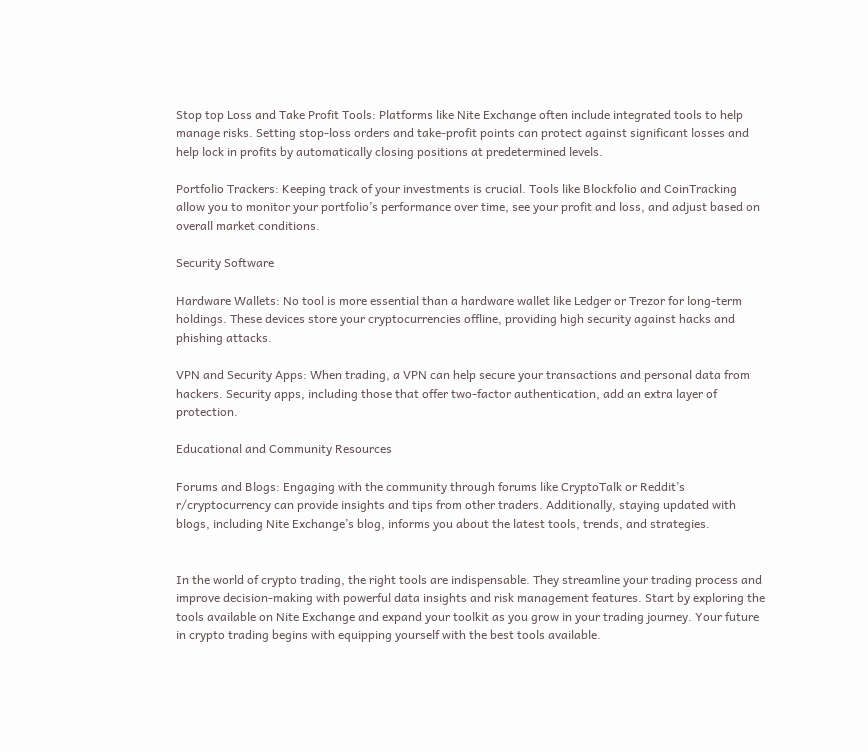Stop top Loss and Take Profit Tools: Platforms like Nite Exchange often include integrated tools to help manage risks. Setting stop-loss orders and take-profit points can protect against significant losses and help lock in profits by automatically closing positions at predetermined levels.

Portfolio Trackers: Keeping track of your investments is crucial. Tools like Blockfolio and CoinTracking allow you to monitor your portfolio’s performance over time, see your profit and loss, and adjust based on overall market conditions.

Security Software

Hardware Wallets: No tool is more essential than a hardware wallet like Ledger or Trezor for long-term holdings. These devices store your cryptocurrencies offline, providing high security against hacks and phishing attacks.

VPN and Security Apps: When trading, a VPN can help secure your transactions and personal data from hackers. Security apps, including those that offer two-factor authentication, add an extra layer of protection.

Educational and Community Resources

Forums and Blogs: Engaging with the community through forums like CryptoTalk or Reddit’s r/cryptocurrency can provide insights and tips from other traders. Additionally, staying updated with blogs, including Nite Exchange’s blog, informs you about the latest tools, trends, and strategies.


In the world of crypto trading, the right tools are indispensable. They streamline your trading process and improve decision-making with powerful data insights and risk management features. Start by exploring the tools available on Nite Exchange and expand your toolkit as you grow in your trading journey. Your future in crypto trading begins with equipping yourself with the best tools available.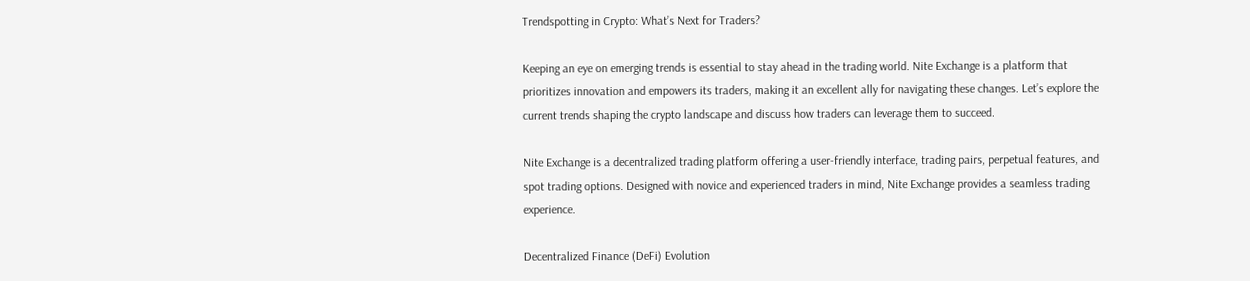Trendspotting in Crypto: What’s Next for Traders?

Keeping an eye on emerging trends is essential to stay ahead in the trading world. Nite Exchange is a platform that prioritizes innovation and empowers its traders, making it an excellent ally for navigating these changes. Let’s explore the current trends shaping the crypto landscape and discuss how traders can leverage them to succeed.

Nite Exchange is a decentralized trading platform offering a user-friendly interface, trading pairs, perpetual features, and spot trading options. Designed with novice and experienced traders in mind, Nite Exchange provides a seamless trading experience.

Decentralized Finance (DeFi) Evolution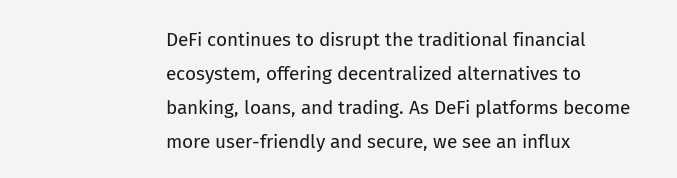DeFi continues to disrupt the traditional financial ecosystem, offering decentralized alternatives to banking, loans, and trading. As DeFi platforms become more user-friendly and secure, we see an influx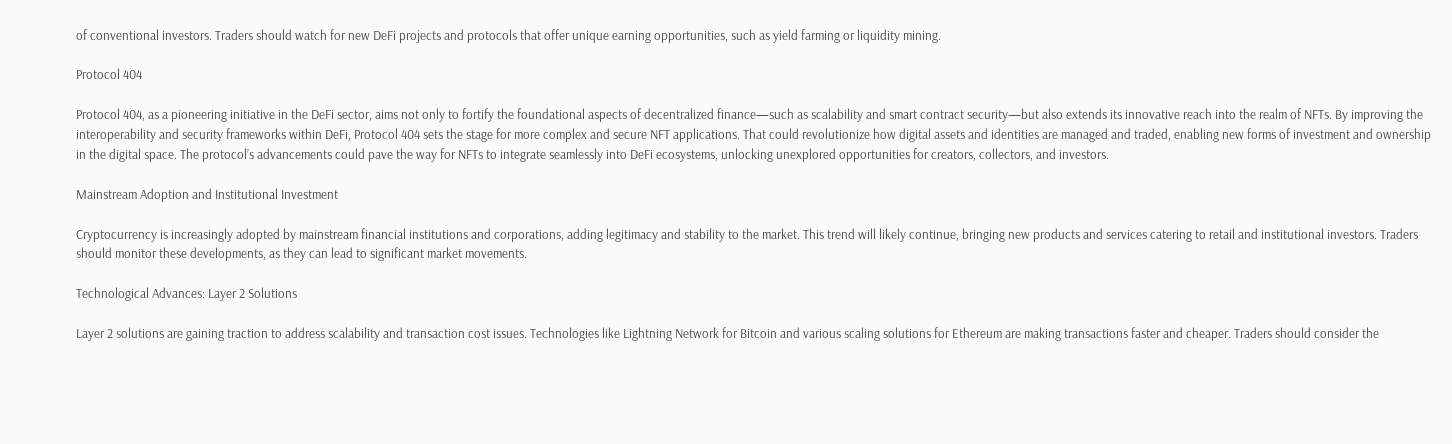of conventional investors. Traders should watch for new DeFi projects and protocols that offer unique earning opportunities, such as yield farming or liquidity mining.

Protocol 404

Protocol 404, as a pioneering initiative in the DeFi sector, aims not only to fortify the foundational aspects of decentralized finance—such as scalability and smart contract security—but also extends its innovative reach into the realm of NFTs. By improving the interoperability and security frameworks within DeFi, Protocol 404 sets the stage for more complex and secure NFT applications. That could revolutionize how digital assets and identities are managed and traded, enabling new forms of investment and ownership in the digital space. The protocol’s advancements could pave the way for NFTs to integrate seamlessly into DeFi ecosystems, unlocking unexplored opportunities for creators, collectors, and investors.

Mainstream Adoption and Institutional Investment

Cryptocurrency is increasingly adopted by mainstream financial institutions and corporations, adding legitimacy and stability to the market. This trend will likely continue, bringing new products and services catering to retail and institutional investors. Traders should monitor these developments, as they can lead to significant market movements.

Technological Advances: Layer 2 Solutions

Layer 2 solutions are gaining traction to address scalability and transaction cost issues. Technologies like Lightning Network for Bitcoin and various scaling solutions for Ethereum are making transactions faster and cheaper. Traders should consider the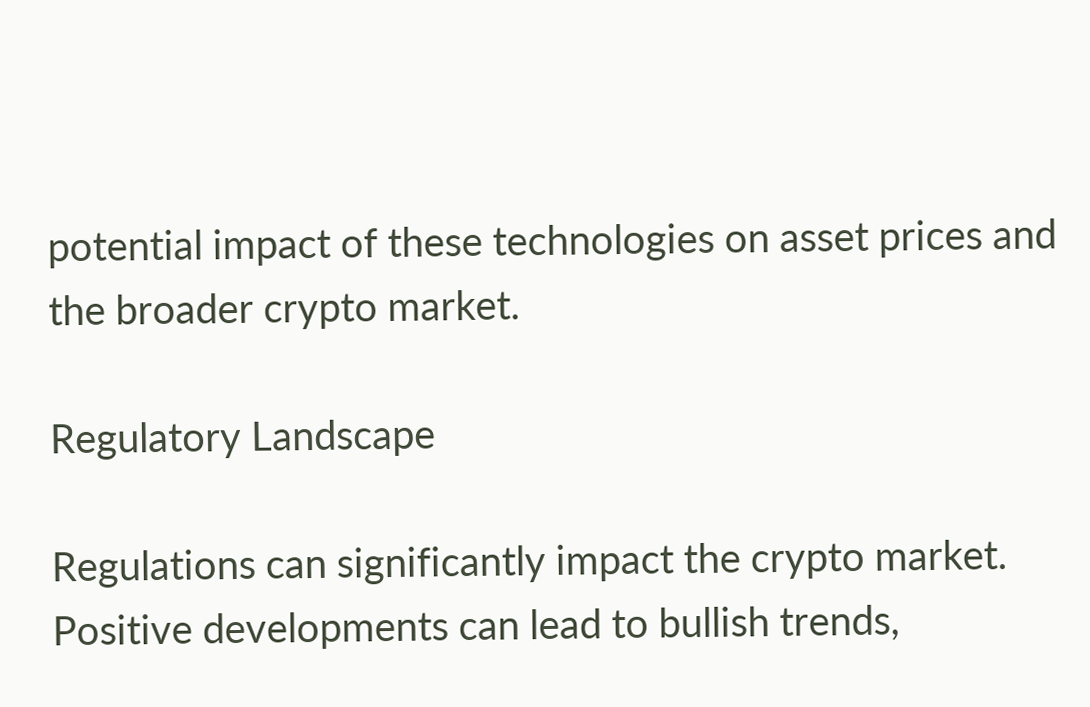potential impact of these technologies on asset prices and the broader crypto market.

Regulatory Landscape

Regulations can significantly impact the crypto market. Positive developments can lead to bullish trends,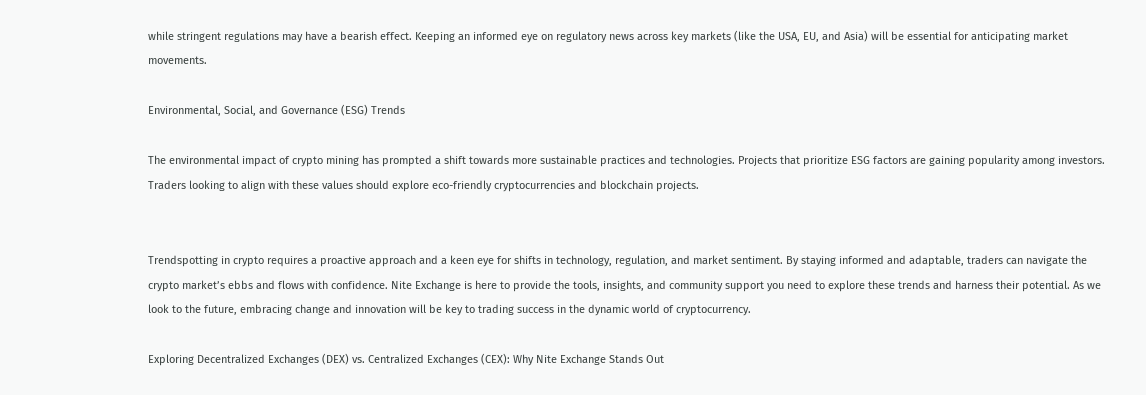while stringent regulations may have a bearish effect. Keeping an informed eye on regulatory news across key markets (like the USA, EU, and Asia) will be essential for anticipating market movements.

Environmental, Social, and Governance (ESG) Trends

The environmental impact of crypto mining has prompted a shift towards more sustainable practices and technologies. Projects that prioritize ESG factors are gaining popularity among investors. Traders looking to align with these values should explore eco-friendly cryptocurrencies and blockchain projects.


Trendspotting in crypto requires a proactive approach and a keen eye for shifts in technology, regulation, and market sentiment. By staying informed and adaptable, traders can navigate the crypto market’s ebbs and flows with confidence. Nite Exchange is here to provide the tools, insights, and community support you need to explore these trends and harness their potential. As we look to the future, embracing change and innovation will be key to trading success in the dynamic world of cryptocurrency.

Exploring Decentralized Exchanges (DEX) vs. Centralized Exchanges (CEX): Why Nite Exchange Stands Out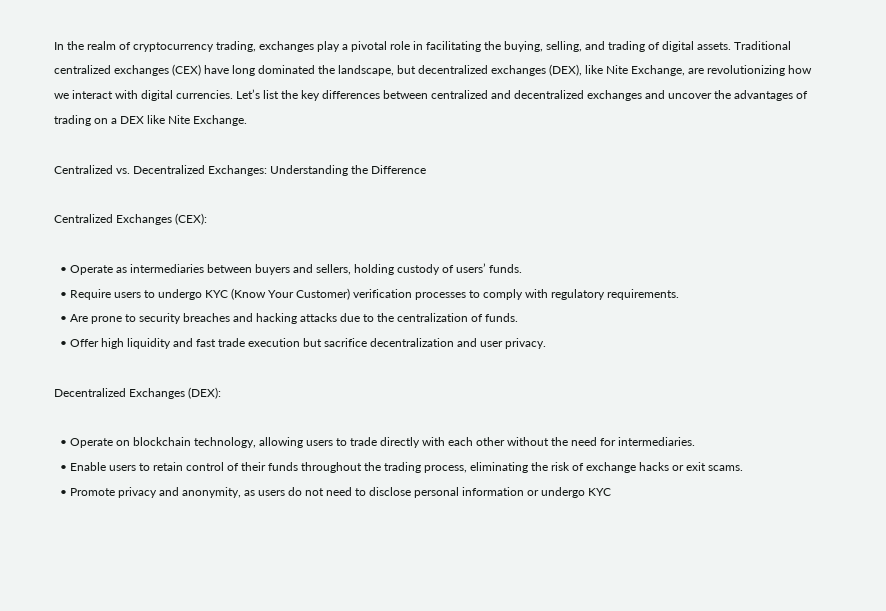In the realm of cryptocurrency trading, exchanges play a pivotal role in facilitating the buying, selling, and trading of digital assets. Traditional centralized exchanges (CEX) have long dominated the landscape, but decentralized exchanges (DEX), like Nite Exchange, are revolutionizing how we interact with digital currencies. Let’s list the key differences between centralized and decentralized exchanges and uncover the advantages of trading on a DEX like Nite Exchange.

Centralized vs. Decentralized Exchanges: Understanding the Difference

Centralized Exchanges (CEX):

  • Operate as intermediaries between buyers and sellers, holding custody of users’ funds.
  • Require users to undergo KYC (Know Your Customer) verification processes to comply with regulatory requirements.
  • Are prone to security breaches and hacking attacks due to the centralization of funds.
  • Offer high liquidity and fast trade execution but sacrifice decentralization and user privacy.

Decentralized Exchanges (DEX):

  • Operate on blockchain technology, allowing users to trade directly with each other without the need for intermediaries.
  • Enable users to retain control of their funds throughout the trading process, eliminating the risk of exchange hacks or exit scams.
  • Promote privacy and anonymity, as users do not need to disclose personal information or undergo KYC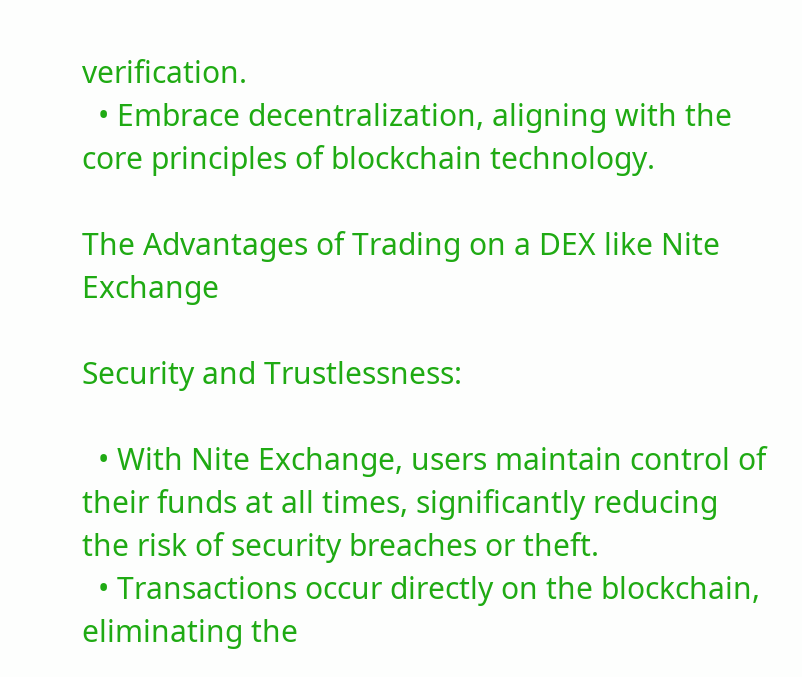verification.
  • Embrace decentralization, aligning with the core principles of blockchain technology.

The Advantages of Trading on a DEX like Nite Exchange

Security and Trustlessness:

  • With Nite Exchange, users maintain control of their funds at all times, significantly reducing the risk of security breaches or theft.
  • Transactions occur directly on the blockchain, eliminating the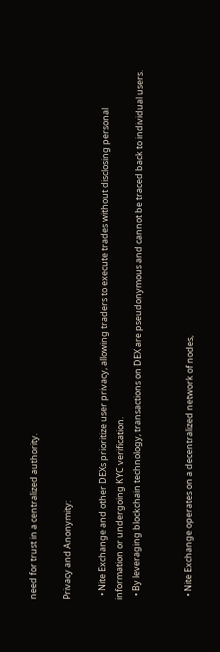need for trust in a centralized authority.

Privacy and Anonymity:

  • Nite Exchange and other DEXs prioritize user privacy, allowing traders to execute trades without disclosing personal information or undergoing KYC verification.
  • By leveraging blockchain technology, transactions on DEX are pseudonymous and cannot be traced back to individual users.


  • Nite Exchange operates on a decentralized network of nodes,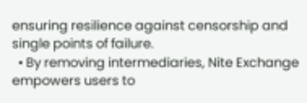ensuring resilience against censorship and single points of failure.
  • By removing intermediaries, Nite Exchange empowers users to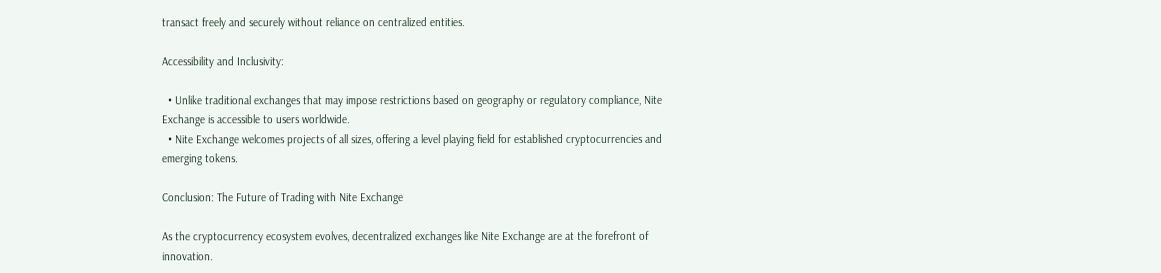transact freely and securely without reliance on centralized entities.

Accessibility and Inclusivity:

  • Unlike traditional exchanges that may impose restrictions based on geography or regulatory compliance, Nite Exchange is accessible to users worldwide.
  • Nite Exchange welcomes projects of all sizes, offering a level playing field for established cryptocurrencies and emerging tokens.

Conclusion: The Future of Trading with Nite Exchange

As the cryptocurrency ecosystem evolves, decentralized exchanges like Nite Exchange are at the forefront of innovation.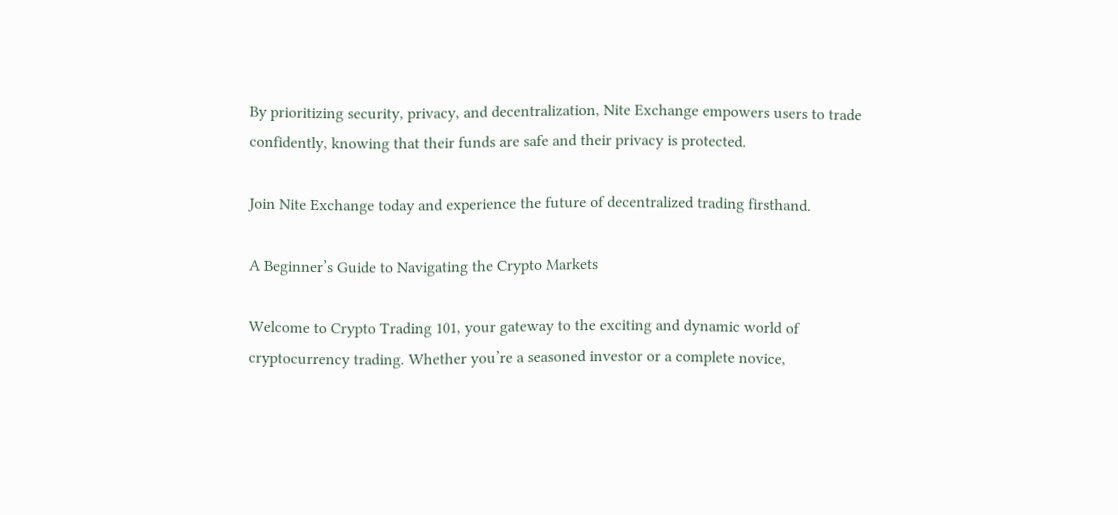By prioritizing security, privacy, and decentralization, Nite Exchange empowers users to trade confidently, knowing that their funds are safe and their privacy is protected.

Join Nite Exchange today and experience the future of decentralized trading firsthand.

A Beginner’s Guide to Navigating the Crypto Markets

Welcome to Crypto Trading 101, your gateway to the exciting and dynamic world of cryptocurrency trading. Whether you’re a seasoned investor or a complete novice,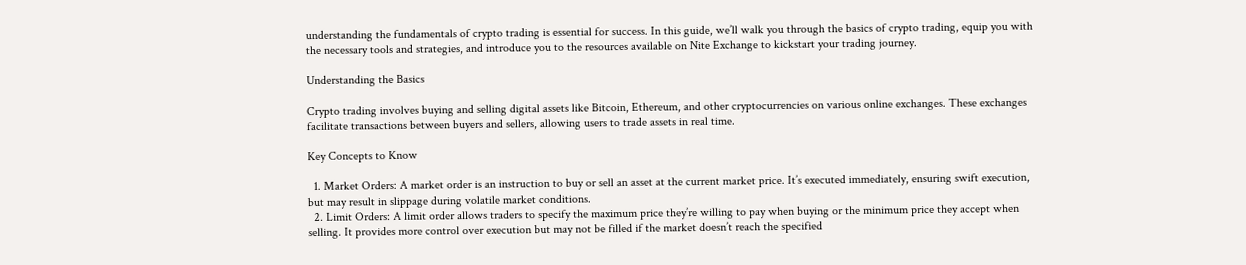understanding the fundamentals of crypto trading is essential for success. In this guide, we’ll walk you through the basics of crypto trading, equip you with the necessary tools and strategies, and introduce you to the resources available on Nite Exchange to kickstart your trading journey.

Understanding the Basics

Crypto trading involves buying and selling digital assets like Bitcoin, Ethereum, and other cryptocurrencies on various online exchanges. These exchanges facilitate transactions between buyers and sellers, allowing users to trade assets in real time.

Key Concepts to Know

  1. Market Orders: A market order is an instruction to buy or sell an asset at the current market price. It’s executed immediately, ensuring swift execution, but may result in slippage during volatile market conditions.
  2. Limit Orders: A limit order allows traders to specify the maximum price they’re willing to pay when buying or the minimum price they accept when selling. It provides more control over execution but may not be filled if the market doesn’t reach the specified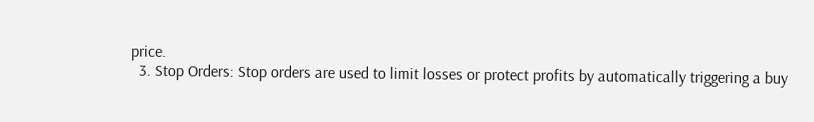price.
  3. Stop Orders: Stop orders are used to limit losses or protect profits by automatically triggering a buy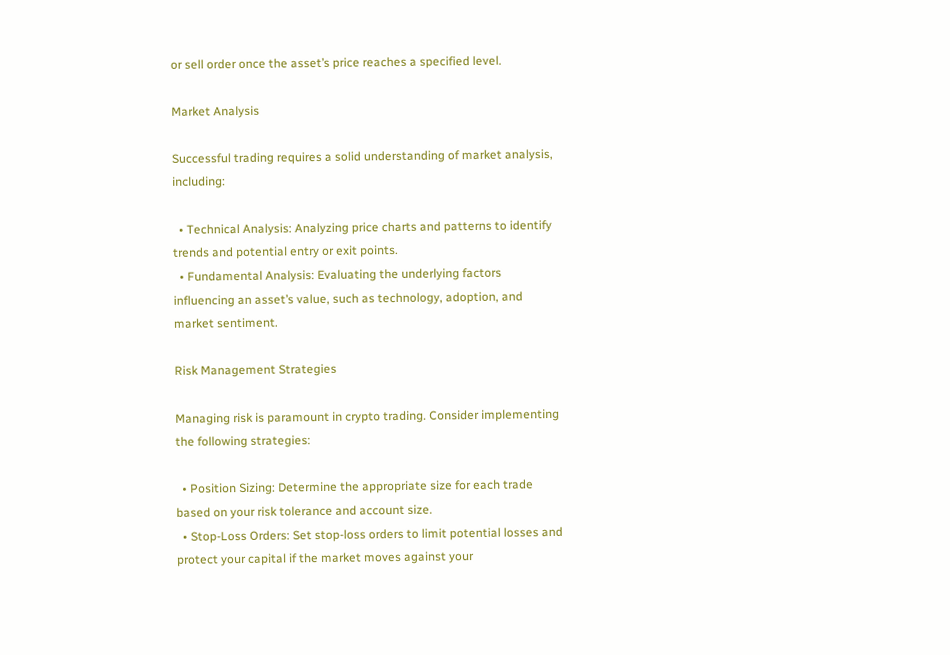or sell order once the asset’s price reaches a specified level.

Market Analysis

Successful trading requires a solid understanding of market analysis, including:

  • Technical Analysis: Analyzing price charts and patterns to identify trends and potential entry or exit points.
  • Fundamental Analysis: Evaluating the underlying factors influencing an asset’s value, such as technology, adoption, and market sentiment.

Risk Management Strategies

Managing risk is paramount in crypto trading. Consider implementing the following strategies:

  • Position Sizing: Determine the appropriate size for each trade based on your risk tolerance and account size.
  • Stop-Loss Orders: Set stop-loss orders to limit potential losses and protect your capital if the market moves against your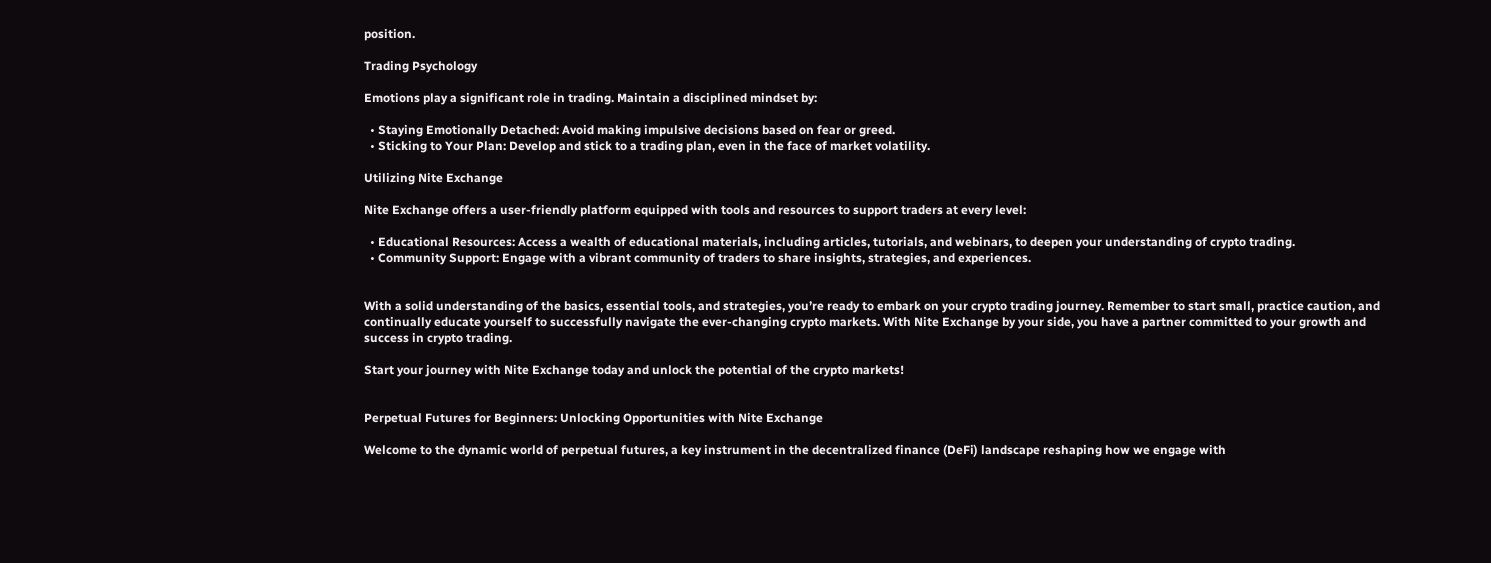position.

Trading Psychology

Emotions play a significant role in trading. Maintain a disciplined mindset by:

  • Staying Emotionally Detached: Avoid making impulsive decisions based on fear or greed.
  • Sticking to Your Plan: Develop and stick to a trading plan, even in the face of market volatility.

Utilizing Nite Exchange

Nite Exchange offers a user-friendly platform equipped with tools and resources to support traders at every level:

  • Educational Resources: Access a wealth of educational materials, including articles, tutorials, and webinars, to deepen your understanding of crypto trading.
  • Community Support: Engage with a vibrant community of traders to share insights, strategies, and experiences.


With a solid understanding of the basics, essential tools, and strategies, you’re ready to embark on your crypto trading journey. Remember to start small, practice caution, and continually educate yourself to successfully navigate the ever-changing crypto markets. With Nite Exchange by your side, you have a partner committed to your growth and success in crypto trading.

Start your journey with Nite Exchange today and unlock the potential of the crypto markets!


Perpetual Futures for Beginners: Unlocking Opportunities with Nite Exchange

Welcome to the dynamic world of perpetual futures, a key instrument in the decentralized finance (DeFi) landscape reshaping how we engage with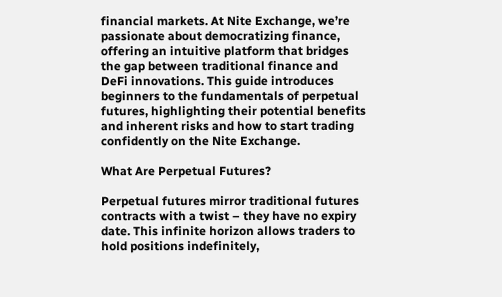financial markets. At Nite Exchange, we’re passionate about democratizing finance, offering an intuitive platform that bridges the gap between traditional finance and DeFi innovations. This guide introduces beginners to the fundamentals of perpetual futures, highlighting their potential benefits and inherent risks and how to start trading confidently on the Nite Exchange.

What Are Perpetual Futures?

Perpetual futures mirror traditional futures contracts with a twist – they have no expiry date. This infinite horizon allows traders to hold positions indefinitely,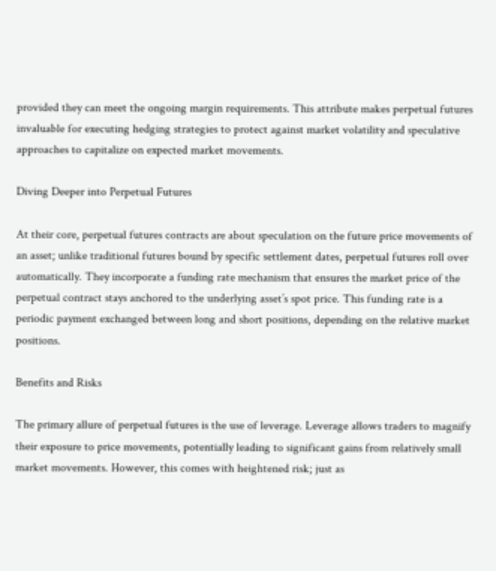provided they can meet the ongoing margin requirements. This attribute makes perpetual futures invaluable for executing hedging strategies to protect against market volatility and speculative approaches to capitalize on expected market movements.

Diving Deeper into Perpetual Futures

At their core, perpetual futures contracts are about speculation on the future price movements of an asset; unlike traditional futures bound by specific settlement dates, perpetual futures roll over automatically. They incorporate a funding rate mechanism that ensures the market price of the perpetual contract stays anchored to the underlying asset’s spot price. This funding rate is a periodic payment exchanged between long and short positions, depending on the relative market positions.

Benefits and Risks

The primary allure of perpetual futures is the use of leverage. Leverage allows traders to magnify their exposure to price movements, potentially leading to significant gains from relatively small market movements. However, this comes with heightened risk; just as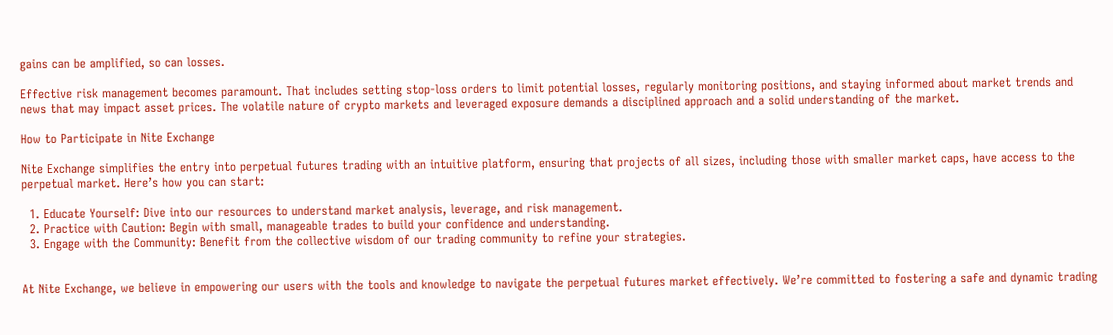gains can be amplified, so can losses.

Effective risk management becomes paramount. That includes setting stop-loss orders to limit potential losses, regularly monitoring positions, and staying informed about market trends and news that may impact asset prices. The volatile nature of crypto markets and leveraged exposure demands a disciplined approach and a solid understanding of the market.

How to Participate in Nite Exchange

Nite Exchange simplifies the entry into perpetual futures trading with an intuitive platform, ensuring that projects of all sizes, including those with smaller market caps, have access to the perpetual market. Here’s how you can start:

  1. Educate Yourself: Dive into our resources to understand market analysis, leverage, and risk management.
  2. Practice with Caution: Begin with small, manageable trades to build your confidence and understanding.
  3. Engage with the Community: Benefit from the collective wisdom of our trading community to refine your strategies.


At Nite Exchange, we believe in empowering our users with the tools and knowledge to navigate the perpetual futures market effectively. We’re committed to fostering a safe and dynamic trading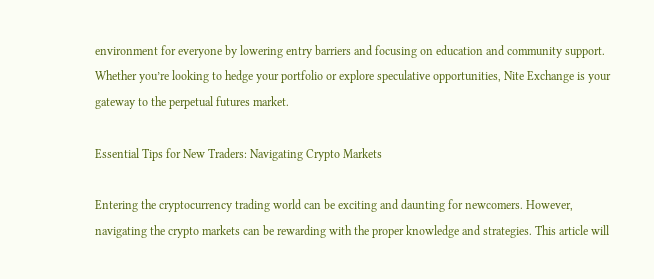environment for everyone by lowering entry barriers and focusing on education and community support. Whether you’re looking to hedge your portfolio or explore speculative opportunities, Nite Exchange is your gateway to the perpetual futures market.

Essential Tips for New Traders: Navigating Crypto Markets

Entering the cryptocurrency trading world can be exciting and daunting for newcomers. However, navigating the crypto markets can be rewarding with the proper knowledge and strategies. This article will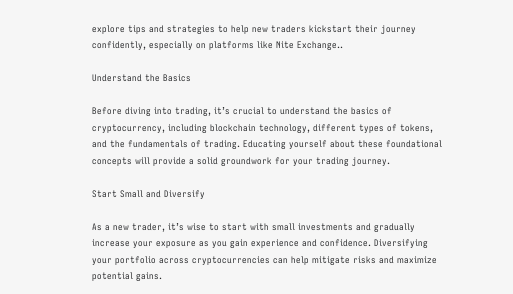explore tips and strategies to help new traders kickstart their journey confidently, especially on platforms like Nite Exchange..

Understand the Basics

Before diving into trading, it’s crucial to understand the basics of cryptocurrency, including blockchain technology, different types of tokens, and the fundamentals of trading. Educating yourself about these foundational concepts will provide a solid groundwork for your trading journey.

Start Small and Diversify

As a new trader, it’s wise to start with small investments and gradually increase your exposure as you gain experience and confidence. Diversifying your portfolio across cryptocurrencies can help mitigate risks and maximize potential gains.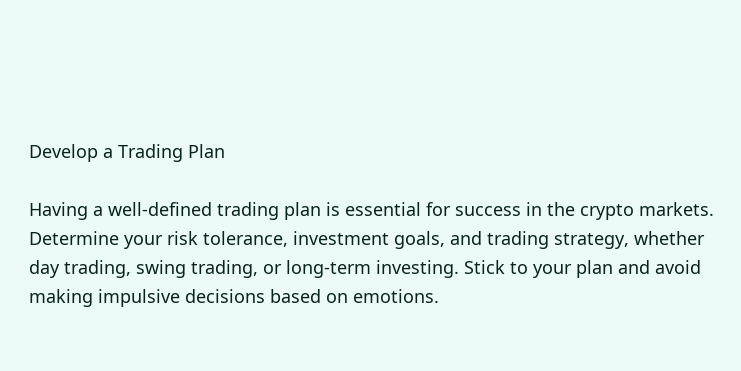Develop a Trading Plan

Having a well-defined trading plan is essential for success in the crypto markets. Determine your risk tolerance, investment goals, and trading strategy, whether day trading, swing trading, or long-term investing. Stick to your plan and avoid making impulsive decisions based on emotions.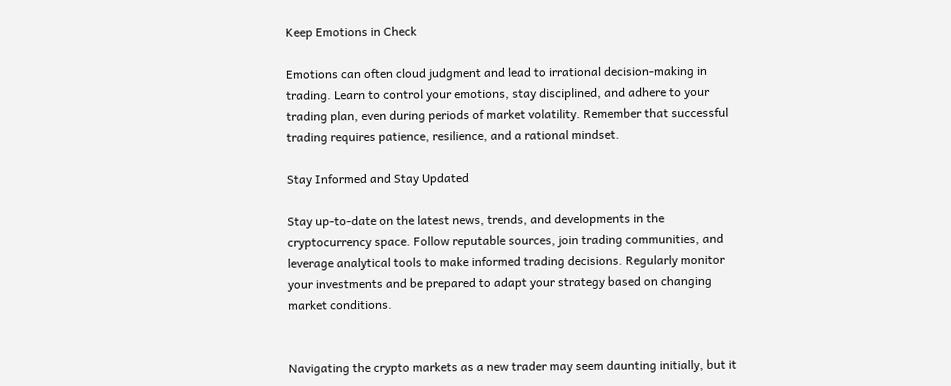Keep Emotions in Check

Emotions can often cloud judgment and lead to irrational decision-making in trading. Learn to control your emotions, stay disciplined, and adhere to your trading plan, even during periods of market volatility. Remember that successful trading requires patience, resilience, and a rational mindset.

Stay Informed and Stay Updated

Stay up-to-date on the latest news, trends, and developments in the cryptocurrency space. Follow reputable sources, join trading communities, and leverage analytical tools to make informed trading decisions. Regularly monitor your investments and be prepared to adapt your strategy based on changing market conditions.


Navigating the crypto markets as a new trader may seem daunting initially, but it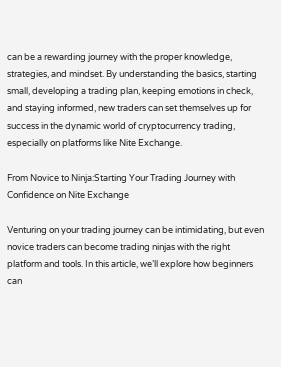can be a rewarding journey with the proper knowledge, strategies, and mindset. By understanding the basics, starting small, developing a trading plan, keeping emotions in check, and staying informed, new traders can set themselves up for success in the dynamic world of cryptocurrency trading, especially on platforms like Nite Exchange.

From Novice to Ninja:Starting Your Trading Journey with Confidence on Nite Exchange

Venturing on your trading journey can be intimidating, but even novice traders can become trading ninjas with the right platform and tools. In this article, we’ll explore how beginners can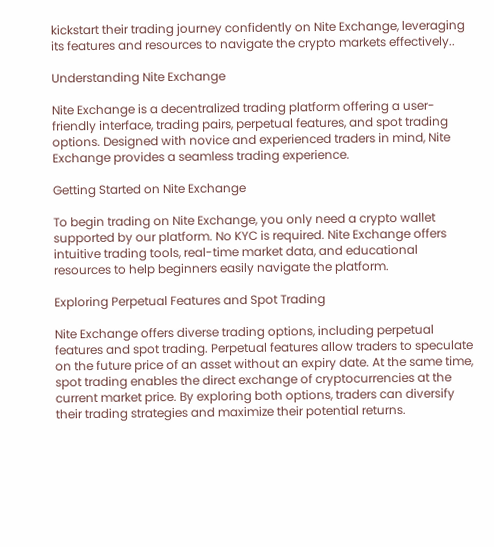kickstart their trading journey confidently on Nite Exchange, leveraging its features and resources to navigate the crypto markets effectively..

Understanding Nite Exchange

Nite Exchange is a decentralized trading platform offering a user-friendly interface, trading pairs, perpetual features, and spot trading options. Designed with novice and experienced traders in mind, Nite Exchange provides a seamless trading experience.

Getting Started on Nite Exchange

To begin trading on Nite Exchange, you only need a crypto wallet supported by our platform. No KYC is required. Nite Exchange offers intuitive trading tools, real-time market data, and educational resources to help beginners easily navigate the platform.

Exploring Perpetual Features and Spot Trading

Nite Exchange offers diverse trading options, including perpetual features and spot trading. Perpetual features allow traders to speculate on the future price of an asset without an expiry date. At the same time, spot trading enables the direct exchange of cryptocurrencies at the current market price. By exploring both options, traders can diversify their trading strategies and maximize their potential returns.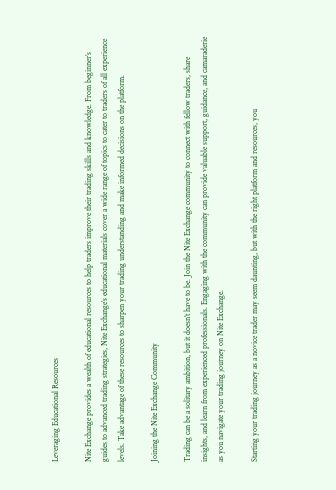Leveraging Educational Resources

Nite Exchange provides a wealth of educational resources to help traders improve their trading skills and knowledge. From beginner’s guides to advanced trading strategies, Nite Exchange’s educational materials cover a wide range of topics to cater to traders of all experience levels. Take advantage of these resources to sharpen your trading understanding and make informed decisions on the platform.

Joining the Nite Exchange Community

Trading can be a solitary ambition, but it doesn’t have to be. Join the Nite Exchange community to connect with fellow traders, share insights, and learn from experienced professionals. Engaging with the community can provide valuable support, guidance, and camaraderie as you navigate your trading journey on Nite Exchange.

Starting your trading journey as a novice trader may seem daunting, but with the right platform and resources, you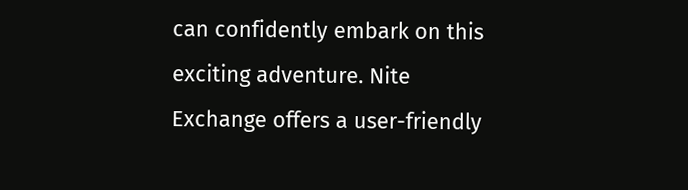can confidently embark on this exciting adventure. Nite Exchange offers a user-friendly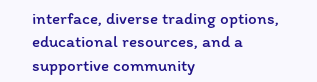interface, diverse trading options, educational resources, and a supportive community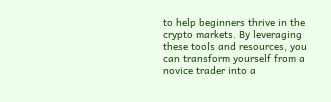to help beginners thrive in the crypto markets. By leveraging these tools and resources, you can transform yourself from a novice trader into a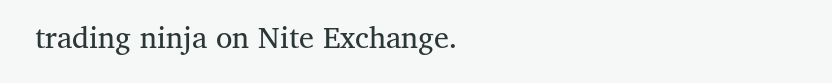trading ninja on Nite Exchange.